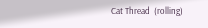Cat Thread  (rolling)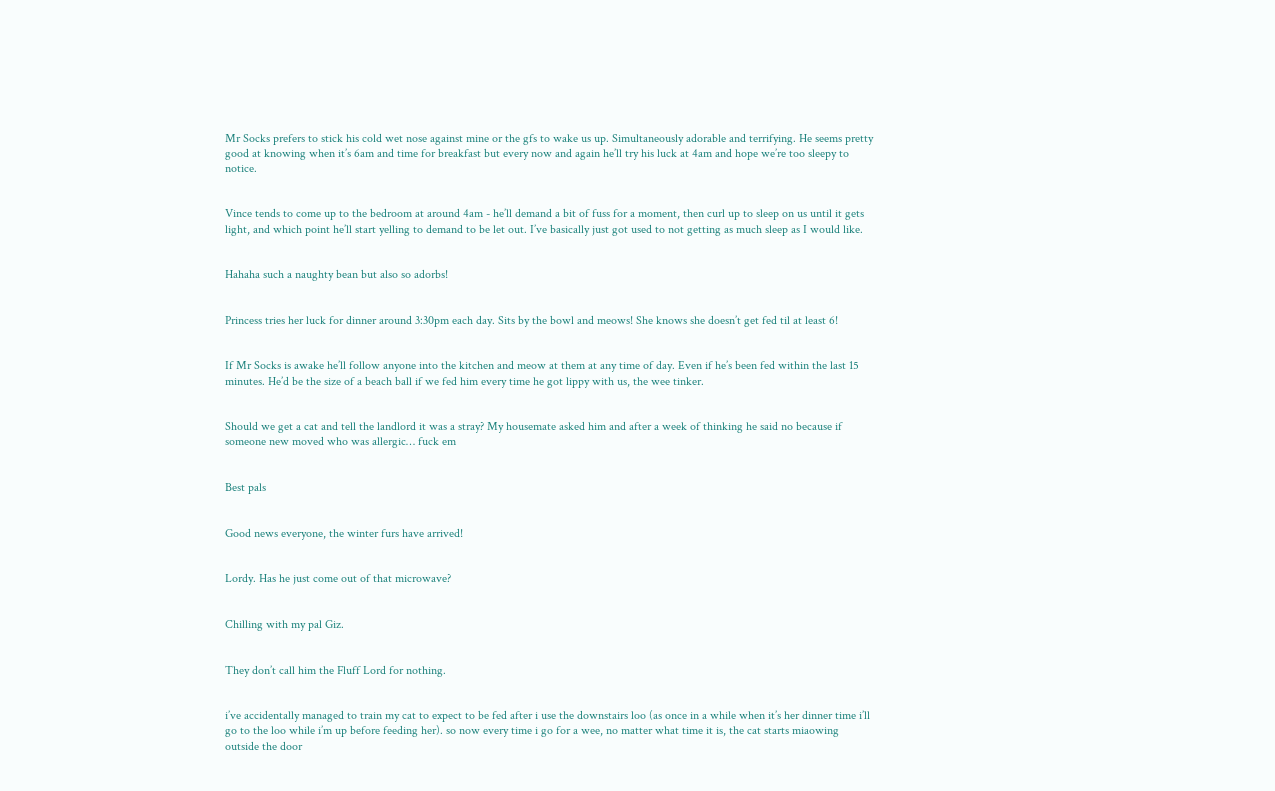Mr Socks prefers to stick his cold wet nose against mine or the gfs to wake us up. Simultaneously adorable and terrifying. He seems pretty good at knowing when it’s 6am and time for breakfast but every now and again he’ll try his luck at 4am and hope we’re too sleepy to notice.


Vince tends to come up to the bedroom at around 4am - he’ll demand a bit of fuss for a moment, then curl up to sleep on us until it gets light, and which point he’ll start yelling to demand to be let out. I’ve basically just got used to not getting as much sleep as I would like.


Hahaha such a naughty bean but also so adorbs!


Princess tries her luck for dinner around 3:30pm each day. Sits by the bowl and meows! She knows she doesn’t get fed til at least 6!


If Mr Socks is awake he’ll follow anyone into the kitchen and meow at them at any time of day. Even if he’s been fed within the last 15 minutes. He’d be the size of a beach ball if we fed him every time he got lippy with us, the wee tinker.


Should we get a cat and tell the landlord it was a stray? My housemate asked him and after a week of thinking he said no because if someone new moved who was allergic… fuck em


Best pals


Good news everyone, the winter furs have arrived!


Lordy. Has he just come out of that microwave?


Chilling with my pal Giz.


They don’t call him the Fluff Lord for nothing.


i’ve accidentally managed to train my cat to expect to be fed after i use the downstairs loo (as once in a while when it’s her dinner time i’ll go to the loo while i’m up before feeding her). so now every time i go for a wee, no matter what time it is, the cat starts miaowing outside the door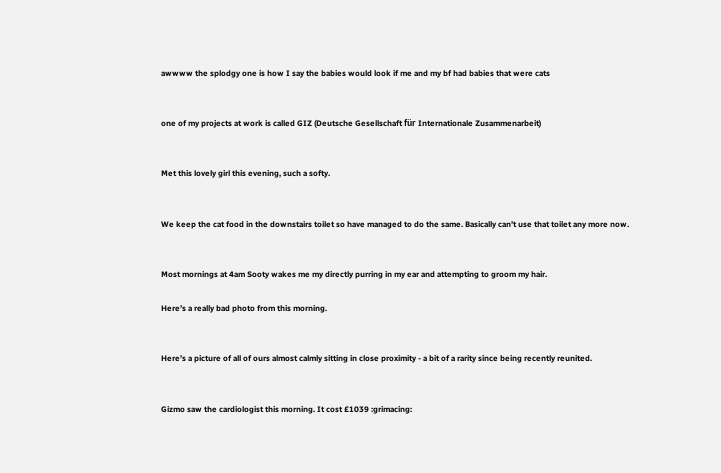awwww the splodgy one is how I say the babies would look if me and my bf had babies that were cats


one of my projects at work is called GIZ (Deutsche Gesellschaft für Internationale Zusammenarbeit)


Met this lovely girl this evening, such a softy.


We keep the cat food in the downstairs toilet so have managed to do the same. Basically can’t use that toilet any more now.


Most mornings at 4am Sooty wakes me my directly purring in my ear and attempting to groom my hair.

Here’s a really bad photo from this morning.


Here’s a picture of all of ours almost calmly sitting in close proximity - a bit of a rarity since being recently reunited.


Gizmo saw the cardiologist this morning. It cost £1039 :grimacing: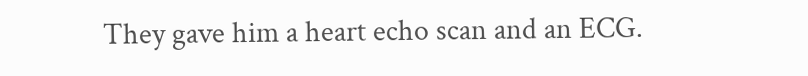They gave him a heart echo scan and an ECG.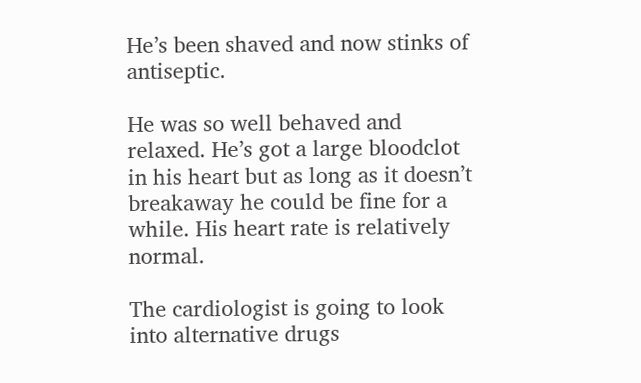He’s been shaved and now stinks of antiseptic.

He was so well behaved and relaxed. He’s got a large bloodclot in his heart but as long as it doesn’t breakaway he could be fine for a while. His heart rate is relatively normal.

The cardiologist is going to look into alternative drugs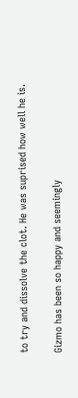to try and dissolve the clot. He was suprised how well he is.

Gizmo has been so happy and seemingly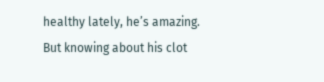healthy lately, he’s amazing. But knowing about his clot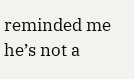reminded me he’s not a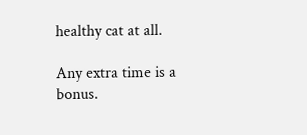healthy cat at all.

Any extra time is a bonus.